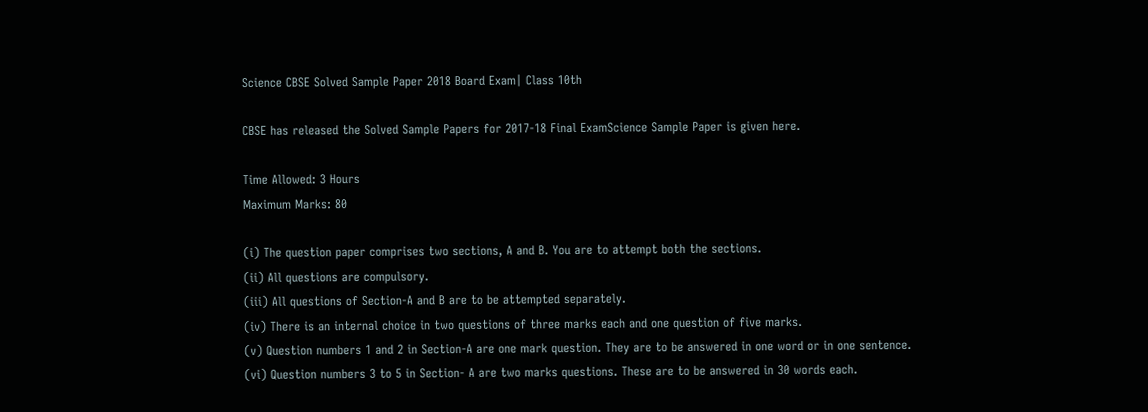Science CBSE Solved Sample Paper 2018 Board Exam| Class 10th

CBSE has released the Solved Sample Papers for 2017-18 Final ExamScience Sample Paper is given here.

Time Allowed: 3 Hours
Maximum Marks: 80

(i) The question paper comprises two sections, A and B. You are to attempt both the sections.
(ii) All questions are compulsory.
(iii) All questions of Section-A and B are to be attempted separately.
(iv) There is an internal choice in two questions of three marks each and one question of five marks.
(v) Question numbers 1 and 2 in Section-A are one mark question. They are to be answered in one word or in one sentence.
(vi) Question numbers 3 to 5 in Section- A are two marks questions. These are to be answered in 30 words each.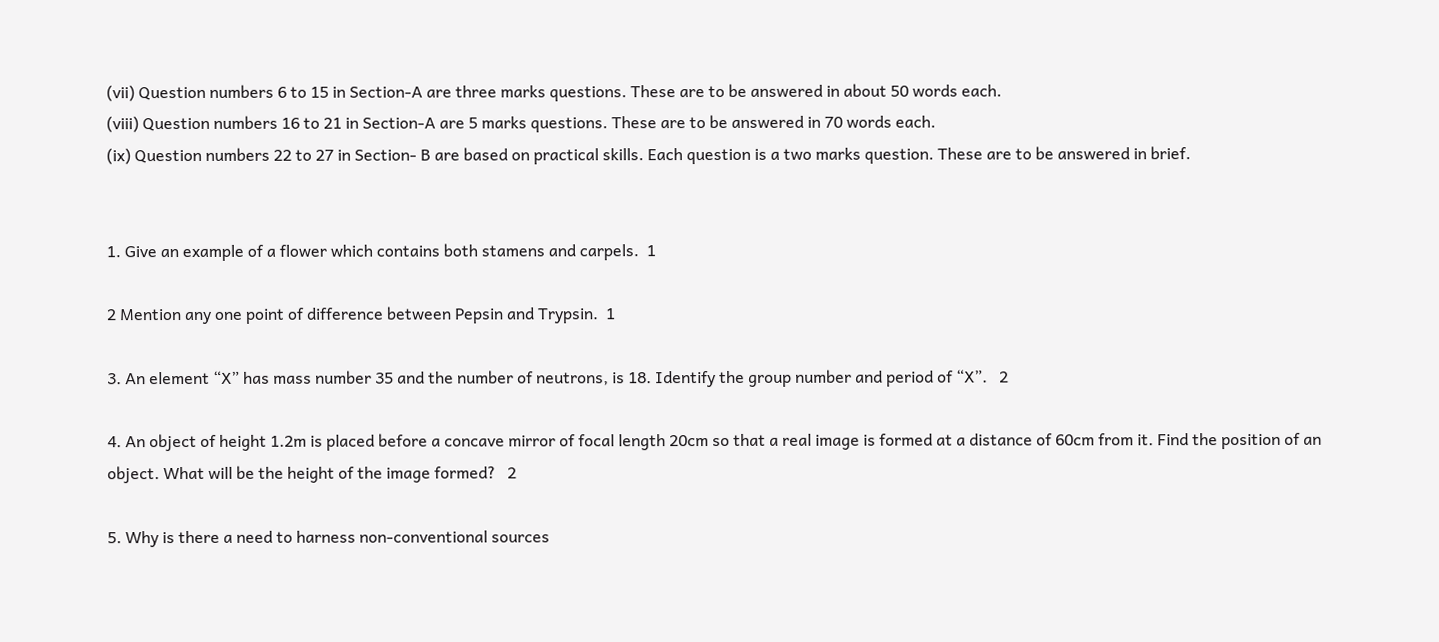(vii) Question numbers 6 to 15 in Section-A are three marks questions. These are to be answered in about 50 words each.
(viii) Question numbers 16 to 21 in Section-A are 5 marks questions. These are to be answered in 70 words each.
(ix) Question numbers 22 to 27 in Section- B are based on practical skills. Each question is a two marks question. These are to be answered in brief.


1. Give an example of a flower which contains both stamens and carpels.  1

2 Mention any one point of difference between Pepsin and Trypsin.  1

3. An element “X” has mass number 35 and the number of neutrons, is 18. Identify the group number and period of “X”.   2

4. An object of height 1.2m is placed before a concave mirror of focal length 20cm so that a real image is formed at a distance of 60cm from it. Find the position of an object. What will be the height of the image formed?   2

5. Why is there a need to harness non-conventional sources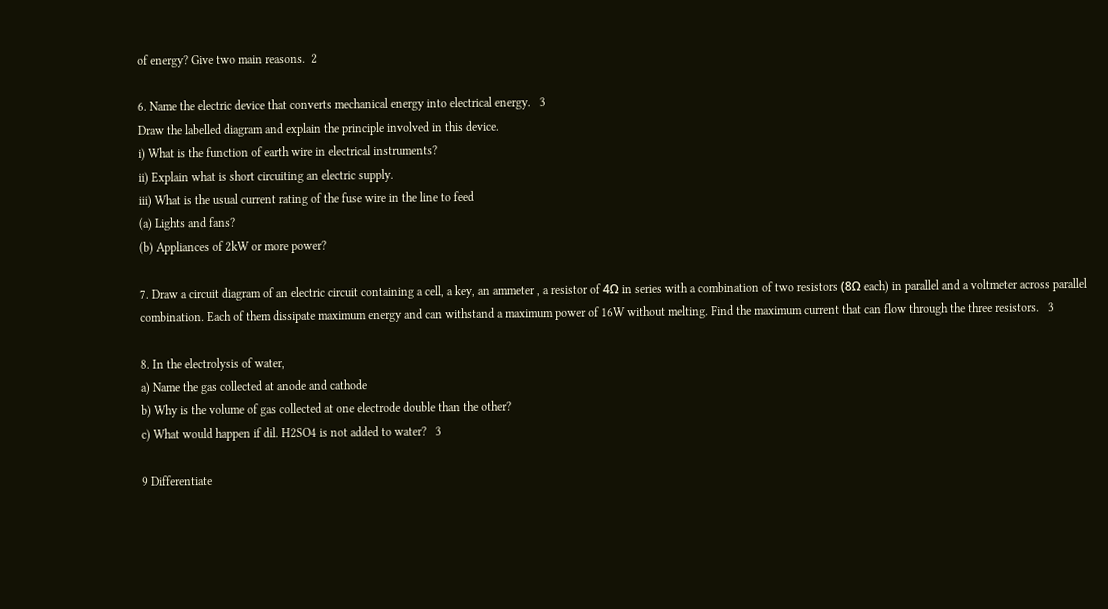of energy? Give two main reasons.  2

6. Name the electric device that converts mechanical energy into electrical energy.   3
Draw the labelled diagram and explain the principle involved in this device.
i) What is the function of earth wire in electrical instruments?
ii) Explain what is short circuiting an electric supply.
iii) What is the usual current rating of the fuse wire in the line to feed
(a) Lights and fans?
(b) Appliances of 2kW or more power?

7. Draw a circuit diagram of an electric circuit containing a cell, a key, an ammeter , a resistor of 4Ω in series with a combination of two resistors (8Ω each) in parallel and a voltmeter across parallel combination. Each of them dissipate maximum energy and can withstand a maximum power of 16W without melting. Find the maximum current that can flow through the three resistors.   3

8. In the electrolysis of water,
a) Name the gas collected at anode and cathode
b) Why is the volume of gas collected at one electrode double than the other?
c) What would happen if dil. H2SO4 is not added to water?   3

9 Differentiate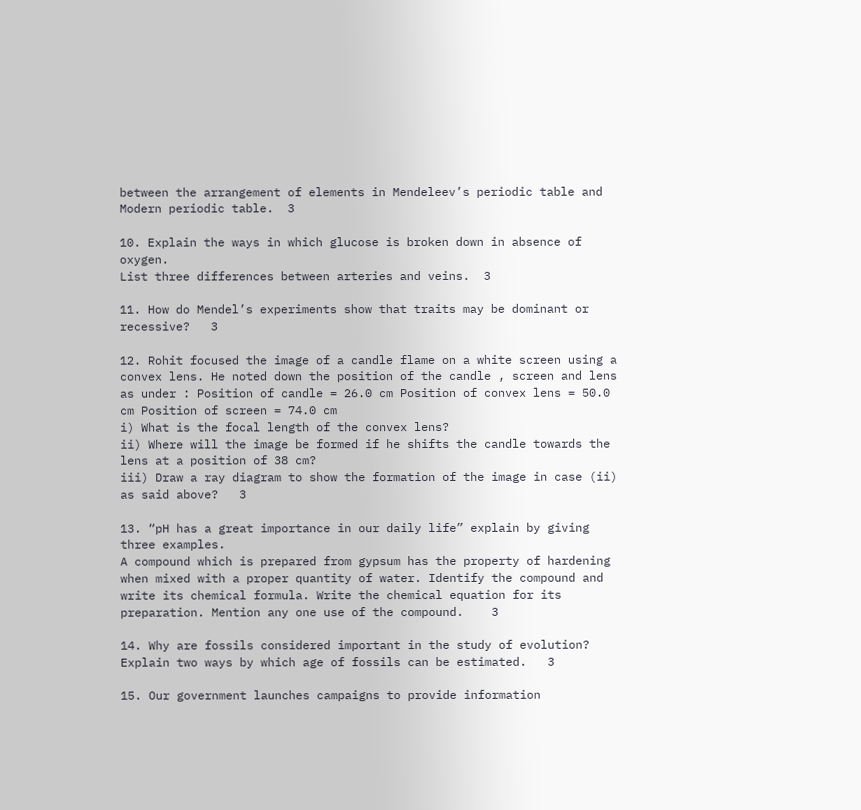between the arrangement of elements in Mendeleev’s periodic table and Modern periodic table.  3

10. Explain the ways in which glucose is broken down in absence of oxygen.
List three differences between arteries and veins.  3

11. How do Mendel’s experiments show that traits may be dominant or recessive?   3

12. Rohit focused the image of a candle flame on a white screen using a convex lens. He noted down the position of the candle , screen and lens as under : Position of candle = 26.0 cm Position of convex lens = 50.0 cm Position of screen = 74.0 cm
i) What is the focal length of the convex lens?
ii) Where will the image be formed if he shifts the candle towards the lens at a position of 38 cm?
iii) Draw a ray diagram to show the formation of the image in case (ii) as said above?   3

13. “pH has a great importance in our daily life” explain by giving three examples.
A compound which is prepared from gypsum has the property of hardening when mixed with a proper quantity of water. Identify the compound and write its chemical formula. Write the chemical equation for its preparation. Mention any one use of the compound.    3

14. Why are fossils considered important in the study of evolution? Explain two ways by which age of fossils can be estimated.   3

15. Our government launches campaigns to provide information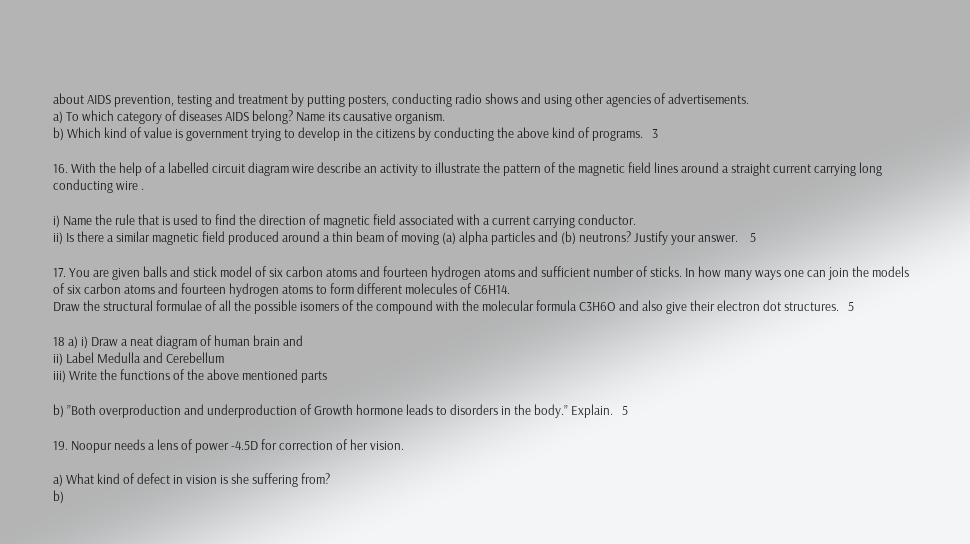about AIDS prevention, testing and treatment by putting posters, conducting radio shows and using other agencies of advertisements.
a) To which category of diseases AIDS belong? Name its causative organism.
b) Which kind of value is government trying to develop in the citizens by conducting the above kind of programs.   3

16. With the help of a labelled circuit diagram wire describe an activity to illustrate the pattern of the magnetic field lines around a straight current carrying long conducting wire .

i) Name the rule that is used to find the direction of magnetic field associated with a current carrying conductor.
ii) Is there a similar magnetic field produced around a thin beam of moving (a) alpha particles and (b) neutrons? Justify your answer.    5

17. You are given balls and stick model of six carbon atoms and fourteen hydrogen atoms and sufficient number of sticks. In how many ways one can join the models of six carbon atoms and fourteen hydrogen atoms to form different molecules of C6H14.
Draw the structural formulae of all the possible isomers of the compound with the molecular formula C3H6O and also give their electron dot structures.   5

18 a) i) Draw a neat diagram of human brain and
ii) Label Medulla and Cerebellum
iii) Write the functions of the above mentioned parts

b) ”Both overproduction and underproduction of Growth hormone leads to disorders in the body.” Explain.   5

19. Noopur needs a lens of power -4.5D for correction of her vision.

a) What kind of defect in vision is she suffering from?
b)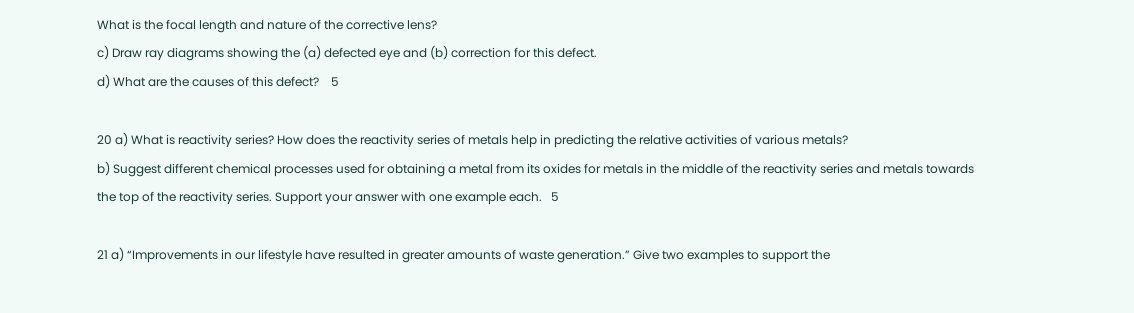What is the focal length and nature of the corrective lens?
c) Draw ray diagrams showing the (a) defected eye and (b) correction for this defect.
d) What are the causes of this defect?    5

20 a) What is reactivity series? How does the reactivity series of metals help in predicting the relative activities of various metals?
b) Suggest different chemical processes used for obtaining a metal from its oxides for metals in the middle of the reactivity series and metals towards the top of the reactivity series. Support your answer with one example each.   5

21 a) “Improvements in our lifestyle have resulted in greater amounts of waste generation.” Give two examples to support the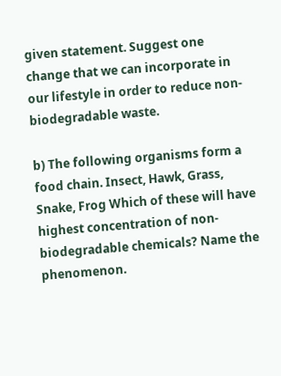given statement. Suggest one change that we can incorporate in our lifestyle in order to reduce non-biodegradable waste.

b) The following organisms form a food chain. Insect, Hawk, Grass, Snake, Frog Which of these will have highest concentration of non-biodegradable chemicals? Name the phenomenon.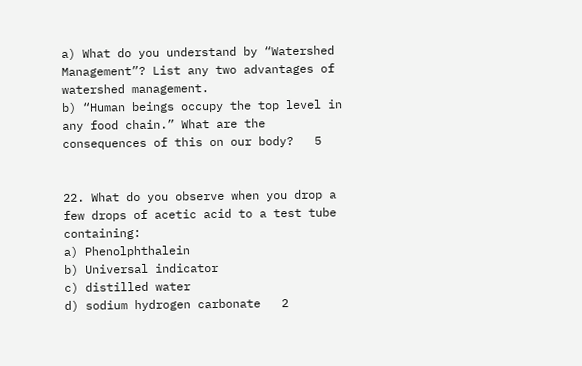a) What do you understand by “Watershed Management”? List any two advantages of watershed management.
b) “Human beings occupy the top level in any food chain.” What are the consequences of this on our body?   5


22. What do you observe when you drop a few drops of acetic acid to a test tube containing:
a) Phenolphthalein
b) Universal indicator
c) distilled water
d) sodium hydrogen carbonate   2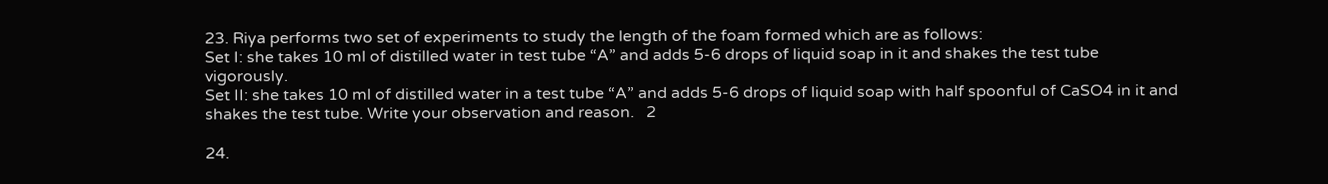23. Riya performs two set of experiments to study the length of the foam formed which are as follows:
Set I: she takes 10 ml of distilled water in test tube “A” and adds 5-6 drops of liquid soap in it and shakes the test tube vigorously.
Set II: she takes 10 ml of distilled water in a test tube “A” and adds 5-6 drops of liquid soap with half spoonful of CaSO4 in it and shakes the test tube. Write your observation and reason.   2

24.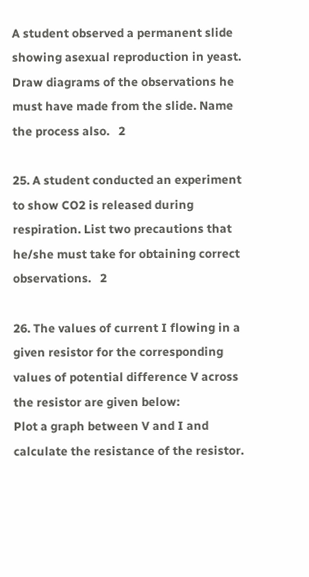A student observed a permanent slide showing asexual reproduction in yeast. Draw diagrams of the observations he must have made from the slide. Name the process also.   2

25. A student conducted an experiment to show CO2 is released during respiration. List two precautions that he/she must take for obtaining correct observations.   2

26. The values of current I flowing in a given resistor for the corresponding values of potential difference V across the resistor are given below:
Plot a graph between V and I and calculate the resistance of the resistor.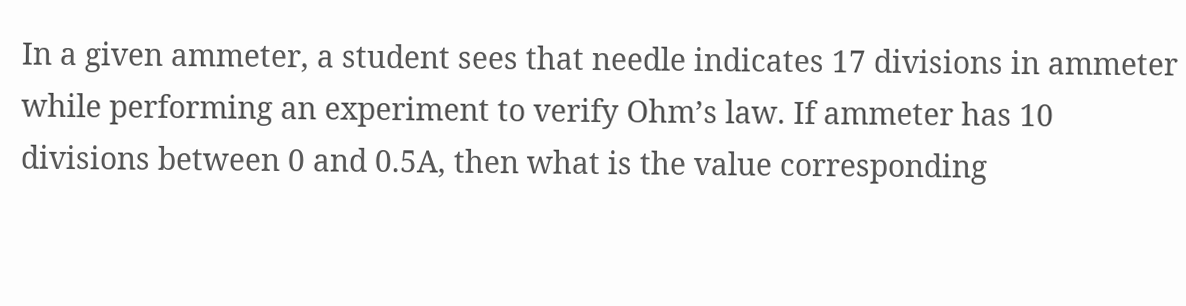In a given ammeter, a student sees that needle indicates 17 divisions in ammeter while performing an experiment to verify Ohm’s law. If ammeter has 10 divisions between 0 and 0.5A, then what is the value corresponding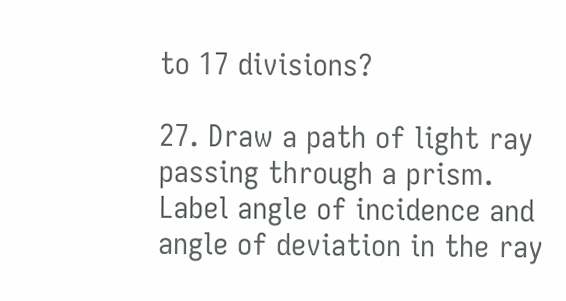to 17 divisions?

27. Draw a path of light ray passing through a prism. Label angle of incidence and angle of deviation in the ray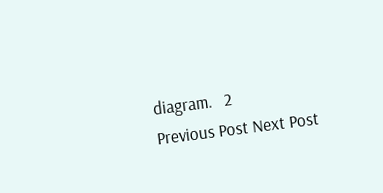diagram.   2
Previous Post Next Post